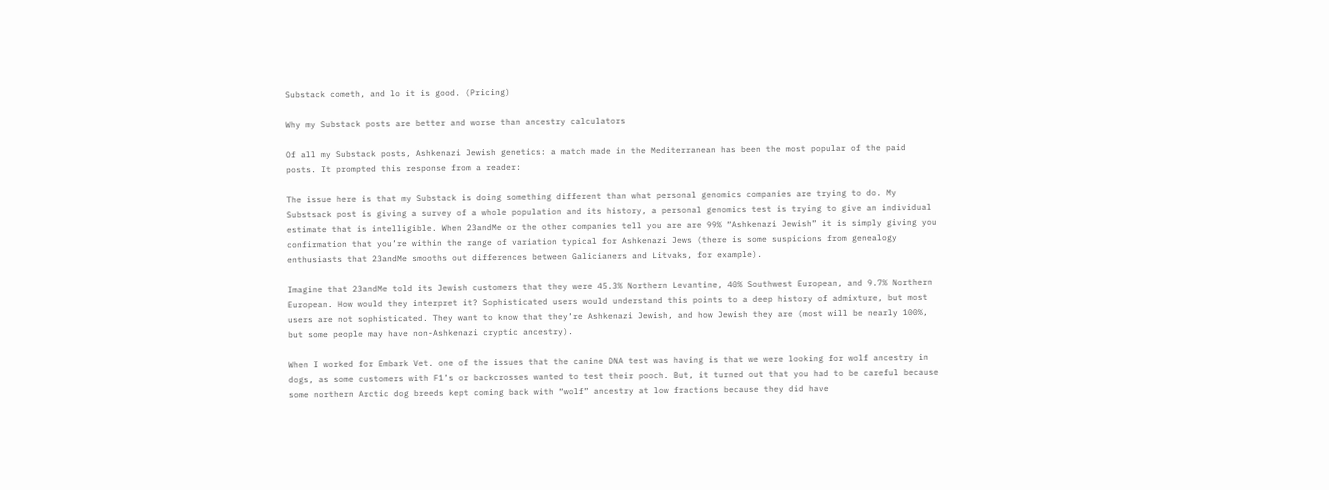Substack cometh, and lo it is good. (Pricing)

Why my Substack posts are better and worse than ancestry calculators

Of all my Substack posts, Ashkenazi Jewish genetics: a match made in the Mediterranean has been the most popular of the paid posts. It prompted this response from a reader:

The issue here is that my Substack is doing something different than what personal genomics companies are trying to do. My Substsack post is giving a survey of a whole population and its history, a personal genomics test is trying to give an individual estimate that is intelligible. When 23andMe or the other companies tell you are are 99% “Ashkenazi Jewish” it is simply giving you confirmation that you’re within the range of variation typical for Ashkenazi Jews (there is some suspicions from genealogy enthusiasts that 23andMe smooths out differences between Galicianers and Litvaks, for example).

Imagine that 23andMe told its Jewish customers that they were 45.3% Northern Levantine, 40% Southwest European, and 9.7% Northern European. How would they interpret it? Sophisticated users would understand this points to a deep history of admixture, but most users are not sophisticated. They want to know that they’re Ashkenazi Jewish, and how Jewish they are (most will be nearly 100%, but some people may have non-Ashkenazi cryptic ancestry).

When I worked for Embark Vet. one of the issues that the canine DNA test was having is that we were looking for wolf ancestry in dogs, as some customers with F1’s or backcrosses wanted to test their pooch. But, it turned out that you had to be careful because some northern Arctic dog breeds kept coming back with “wolf” ancestry at low fractions because they did have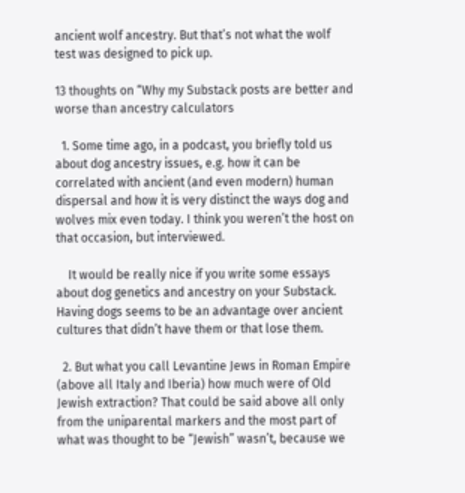ancient wolf ancestry. But that’s not what the wolf test was designed to pick up.

13 thoughts on “Why my Substack posts are better and worse than ancestry calculators

  1. Some time ago, in a podcast, you briefly told us about dog ancestry issues, e.g. how it can be correlated with ancient (and even modern) human dispersal and how it is very distinct the ways dog and wolves mix even today. I think you weren’t the host on that occasion, but interviewed.

    It would be really nice if you write some essays about dog genetics and ancestry on your Substack. Having dogs seems to be an advantage over ancient cultures that didn’t have them or that lose them.

  2. But what you call Levantine Jews in Roman Empire (above all Italy and Iberia) how much were of Old Jewish extraction? That could be said above all only from the uniparental markers and the most part of what was thought to be “Jewish” wasn’t, because we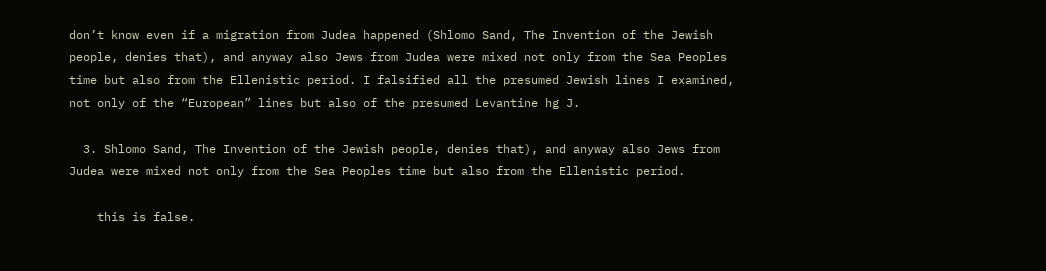don’t know even if a migration from Judea happened (Shlomo Sand, The Invention of the Jewish people, denies that), and anyway also Jews from Judea were mixed not only from the Sea Peoples time but also from the Ellenistic period. I falsified all the presumed Jewish lines I examined, not only of the “European” lines but also of the presumed Levantine hg J.

  3. Shlomo Sand, The Invention of the Jewish people, denies that), and anyway also Jews from Judea were mixed not only from the Sea Peoples time but also from the Ellenistic period.

    this is false.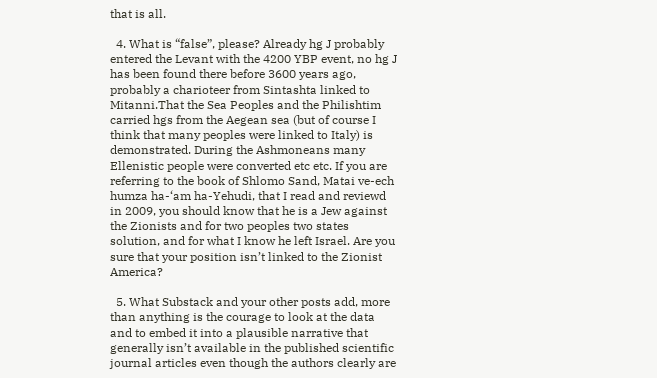that is all.

  4. What is “false”, please? Already hg J probably entered the Levant with the 4200 YBP event, no hg J has been found there before 3600 years ago, probably a charioteer from Sintashta linked to Mitanni.That the Sea Peoples and the Philishtim carried hgs from the Aegean sea (but of course I think that many peoples were linked to Italy) is demonstrated. During the Ashmoneans many Ellenistic people were converted etc etc. If you are referring to the book of Shlomo Sand, Matai ve-ech humza ha-‘am ha-Yehudi, that I read and reviewd in 2009, you should know that he is a Jew against the Zionists and for two peoples two states solution, and for what I know he left Israel. Are you sure that your position isn’t linked to the Zionist America?

  5. What Substack and your other posts add, more than anything is the courage to look at the data and to embed it into a plausible narrative that generally isn’t available in the published scientific journal articles even though the authors clearly are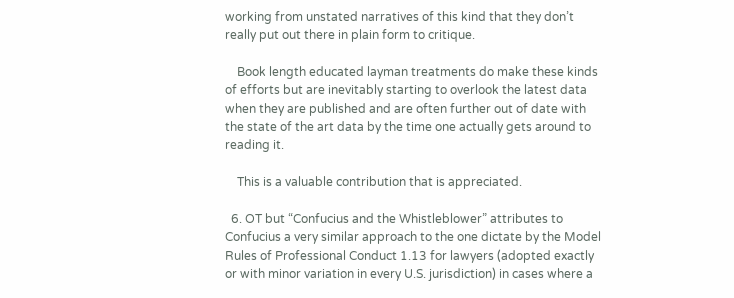working from unstated narratives of this kind that they don’t really put out there in plain form to critique.

    Book length educated layman treatments do make these kinds of efforts but are inevitably starting to overlook the latest data when they are published and are often further out of date with the state of the art data by the time one actually gets around to reading it.

    This is a valuable contribution that is appreciated.

  6. OT but “Confucius and the Whistleblower” attributes to Confucius a very similar approach to the one dictate by the Model Rules of Professional Conduct 1.13 for lawyers (adopted exactly or with minor variation in every U.S. jurisdiction) in cases where a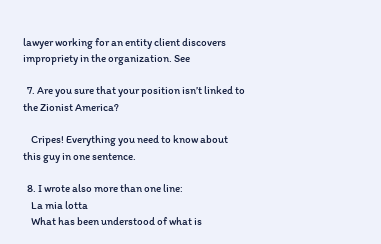lawyer working for an entity client discovers impropriety in the organization. See

  7. Are you sure that your position isn’t linked to the Zionist America?

    Cripes! Everything you need to know about this guy in one sentence.

  8. I wrote also more than one line:
    La mia lotta
    What has been understood of what is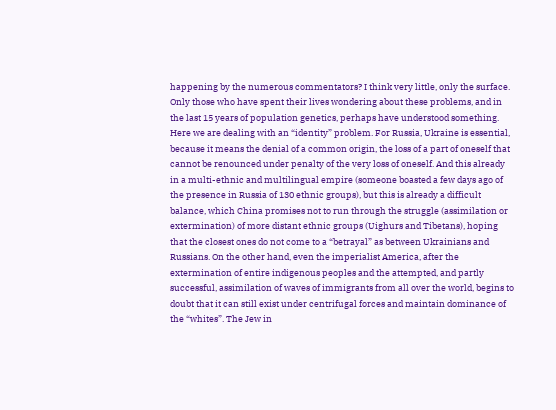happening by the numerous commentators? I think very little, only the surface. Only those who have spent their lives wondering about these problems, and in the last 15 years of population genetics, perhaps have understood something. Here we are dealing with an “identity” problem. For Russia, Ukraine is essential, because it means the denial of a common origin, the loss of a part of oneself that cannot be renounced under penalty of the very loss of oneself. And this already in a multi-ethnic and multilingual empire (someone boasted a few days ago of the presence in Russia of 130 ethnic groups), but this is already a difficult balance, which China promises not to run through the struggle (assimilation or extermination) of more distant ethnic groups (Uighurs and Tibetans), hoping that the closest ones do not come to a “betrayal” as between Ukrainians and Russians. On the other hand, even the imperialist America, after the extermination of entire indigenous peoples and the attempted, and partly successful, assimilation of waves of immigrants from all over the world, begins to doubt that it can still exist under centrifugal forces and maintain dominance of the “whites”. The Jew in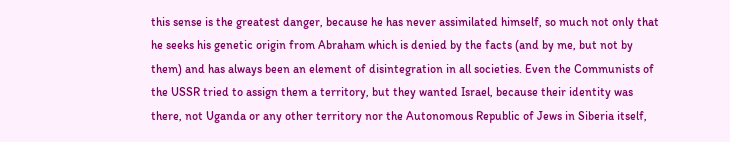this sense is the greatest danger, because he has never assimilated himself, so much not only that he seeks his genetic origin from Abraham which is denied by the facts (and by me, but not by them) and has always been an element of disintegration in all societies. Even the Communists of the USSR tried to assign them a territory, but they wanted Israel, because their identity was there, not Uganda or any other territory nor the Autonomous Republic of Jews in Siberia itself,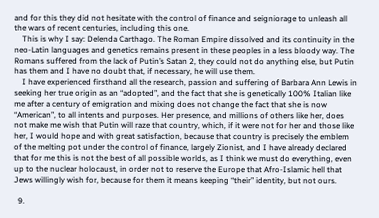and for this they did not hesitate with the control of finance and seigniorage to unleash all the wars of recent centuries, including this one.
    This is why I say: Delenda Carthago. The Roman Empire dissolved and its continuity in the neo-Latin languages and genetics remains present in these peoples in a less bloody way. The Romans suffered from the lack of Putin’s Satan 2, they could not do anything else, but Putin has them and I have no doubt that, if necessary, he will use them.
    I have experienced firsthand all the research, passion and suffering of Barbara Ann Lewis in seeking her true origin as an “adopted”, and the fact that she is genetically 100% Italian like me after a century of emigration and mixing does not change the fact that she is now “American”, to all intents and purposes. Her presence, and millions of others like her, does not make me wish that Putin will raze that country, which, if it were not for her and those like her, I would hope and with great satisfaction, because that country is precisely the emblem of the melting pot under the control of finance, largely Zionist, and I have already declared that for me this is not the best of all possible worlds, as I think we must do everything, even up to the nuclear holocaust, in order not to reserve the Europe that Afro-Islamic hell that Jews willingly wish for, because for them it means keeping “their” identity, but not ours.

  9.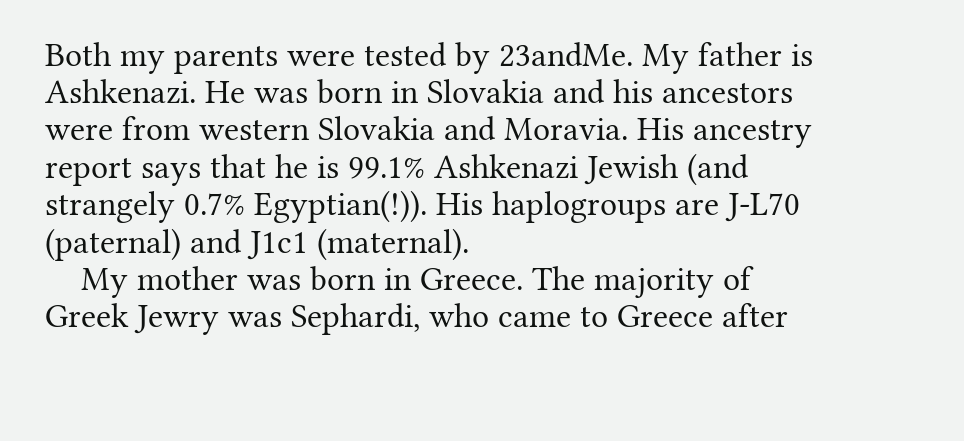Both my parents were tested by 23andMe. My father is Ashkenazi. He was born in Slovakia and his ancestors were from western Slovakia and Moravia. His ancestry report says that he is 99.1% Ashkenazi Jewish (and strangely 0.7% Egyptian(!)). His haplogroups are J-L70 (paternal) and J1c1 (maternal).
    My mother was born in Greece. The majority of Greek Jewry was Sephardi, who came to Greece after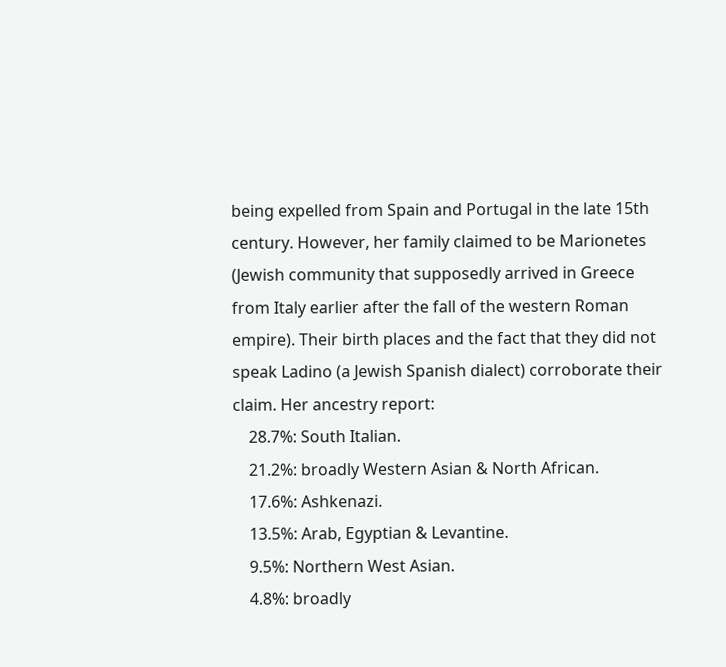being expelled from Spain and Portugal in the late 15th century. However, her family claimed to be Marionetes (Jewish community that supposedly arrived in Greece from Italy earlier after the fall of the western Roman empire). Their birth places and the fact that they did not speak Ladino (a Jewish Spanish dialect) corroborate their claim. Her ancestry report:
    28.7%: South Italian.
    21.2%: broadly Western Asian & North African.
    17.6%: Ashkenazi.
    13.5%: Arab, Egyptian & Levantine.
    9.5%: Northern West Asian.
    4.8%: broadly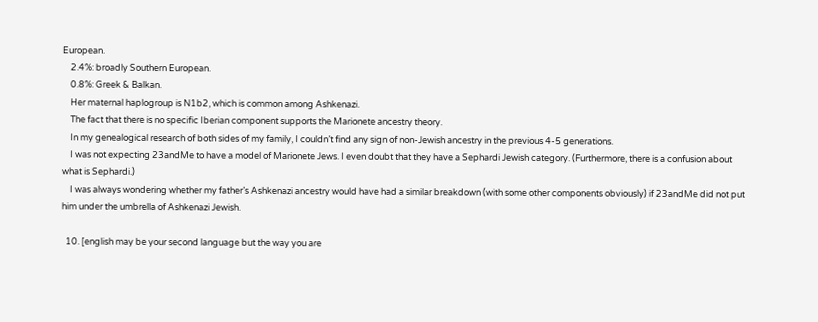European.
    2.4%: broadly Southern European.
    0.8%: Greek & Balkan.
    Her maternal haplogroup is N1b2, which is common among Ashkenazi.
    The fact that there is no specific Iberian component supports the Marionete ancestry theory.
    In my genealogical research of both sides of my family, I couldn’t find any sign of non-Jewish ancestry in the previous 4-5 generations.
    I was not expecting 23andMe to have a model of Marionete Jews. I even doubt that they have a Sephardi Jewish category. (Furthermore, there is a confusion about what is Sephardi.)
    I was always wondering whether my father’s Ashkenazi ancestry would have had a similar breakdown (with some other components obviously) if 23andMe did not put him under the umbrella of Ashkenazi Jewish.

  10. [english may be your second language but the way you are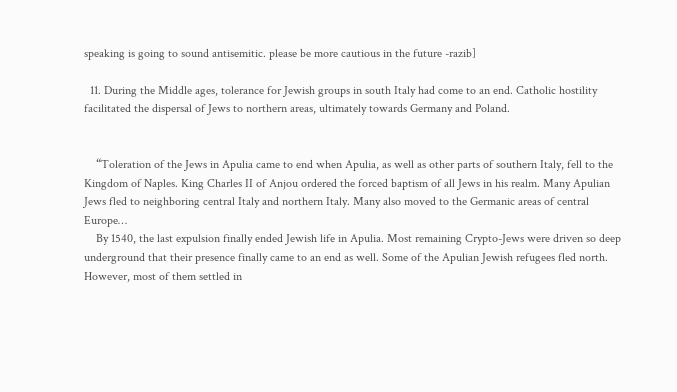speaking is going to sound antisemitic. please be more cautious in the future -razib]

  11. During the Middle ages, tolerance for Jewish groups in south Italy had come to an end. Catholic hostility facilitated the dispersal of Jews to northern areas, ultimately towards Germany and Poland.


    “Toleration of the Jews in Apulia came to end when Apulia, as well as other parts of southern Italy, fell to the Kingdom of Naples. King Charles II of Anjou ordered the forced baptism of all Jews in his realm. Many Apulian Jews fled to neighboring central Italy and northern Italy. Many also moved to the Germanic areas of central Europe…
    By 1540, the last expulsion finally ended Jewish life in Apulia. Most remaining Crypto-Jews were driven so deep underground that their presence finally came to an end as well. Some of the Apulian Jewish refugees fled north. However, most of them settled in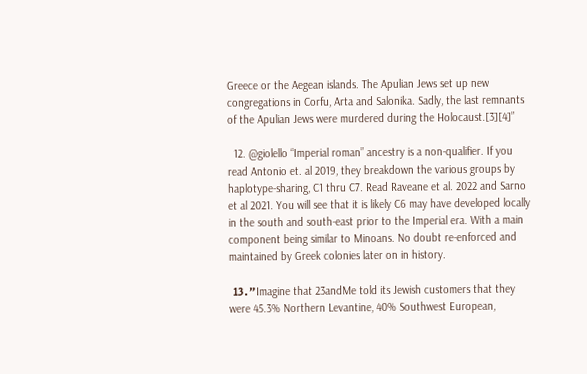Greece or the Aegean islands. The Apulian Jews set up new congregations in Corfu, Arta and Salonika. Sadly, the last remnants of the Apulian Jews were murdered during the Holocaust.[3][4]”

  12. @giolello “Imperial roman” ancestry is a non-qualifier. If you read Antonio et. al 2019, they breakdown the various groups by haplotype-sharing, C1 thru C7. Read Raveane et al. 2022 and Sarno et al 2021. You will see that it is likely C6 may have developed locally in the south and south-east prior to the Imperial era. With a main component being similar to Minoans. No doubt re-enforced and maintained by Greek colonies later on in history.

  13. ״Imagine that 23andMe told its Jewish customers that they were 45.3% Northern Levantine, 40% Southwest European,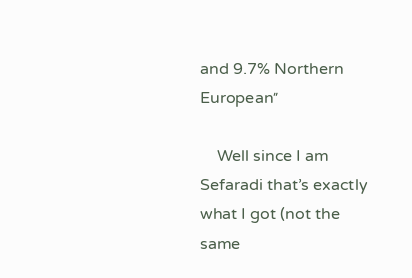and 9.7% Northern European״

    Well since I am Sefaradi that’s exactly what I got (not the same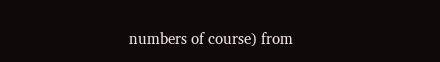numbers of course) from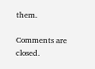them.

Comments are closed.